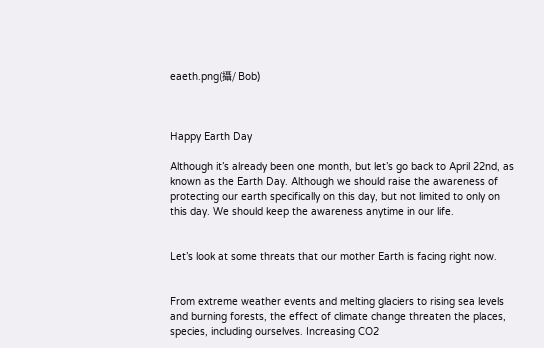eaeth.png(攝/ Bob)



Happy Earth Day

Although it’s already been one month, but let’s go back to April 22nd, as known as the Earth Day. Although we should raise the awareness of protecting our earth specifically on this day, but not limited to only on this day. We should keep the awareness anytime in our life.


Let’s look at some threats that our mother Earth is facing right now.


From extreme weather events and melting glaciers to rising sea levels and burning forests, the effect of climate change threaten the places, species, including ourselves. Increasing CO2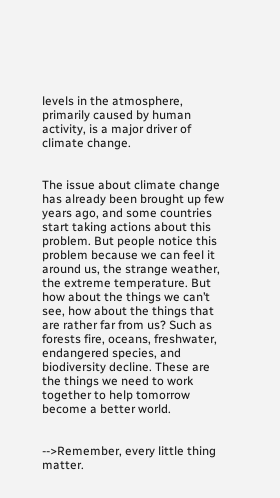levels in the atmosphere, primarily caused by human activity, is a major driver of climate change.


The issue about climate change has already been brought up few years ago, and some countries start taking actions about this problem. But people notice this problem because we can feel it around us, the strange weather, the extreme temperature. But how about the things we can’t see, how about the things that are rather far from us? Such as forests fire, oceans, freshwater, endangered species, and biodiversity decline. These are the things we need to work together to help tomorrow become a better world.


-->Remember, every little thing matter.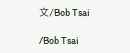文/Bob Tsai

/Bob Tsai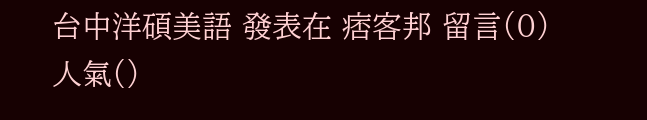台中洋碩美語 發表在 痞客邦 留言(0) 人氣()